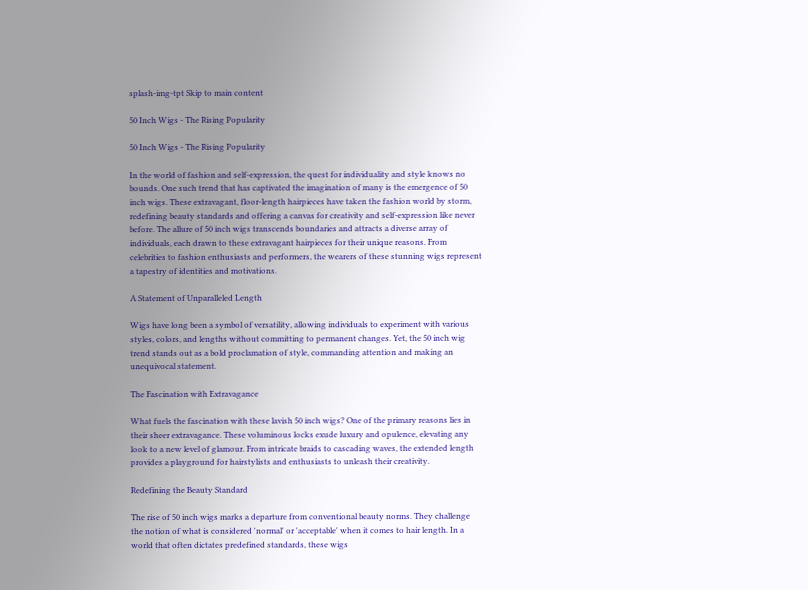splash-img-tpt Skip to main content

50 Inch Wigs - The Rising Popularity

50 Inch Wigs - The Rising Popularity

In the world of fashion and self-expression, the quest for individuality and style knows no bounds. One such trend that has captivated the imagination of many is the emergence of 50 inch wigs. These extravagant, floor-length hairpieces have taken the fashion world by storm, redefining beauty standards and offering a canvas for creativity and self-expression like never before. The allure of 50 inch wigs transcends boundaries and attracts a diverse array of individuals, each drawn to these extravagant hairpieces for their unique reasons. From celebrities to fashion enthusiasts and performers, the wearers of these stunning wigs represent a tapestry of identities and motivations.

A Statement of Unparalleled Length

Wigs have long been a symbol of versatility, allowing individuals to experiment with various styles, colors, and lengths without committing to permanent changes. Yet, the 50 inch wig trend stands out as a bold proclamation of style, commanding attention and making an unequivocal statement.

The Fascination with Extravagance

What fuels the fascination with these lavish 50 inch wigs? One of the primary reasons lies in their sheer extravagance. These voluminous locks exude luxury and opulence, elevating any look to a new level of glamour. From intricate braids to cascading waves, the extended length provides a playground for hairstylists and enthusiasts to unleash their creativity.

Redefining the Beauty Standard

The rise of 50 inch wigs marks a departure from conventional beauty norms. They challenge the notion of what is considered 'normal' or 'acceptable' when it comes to hair length. In a world that often dictates predefined standards, these wigs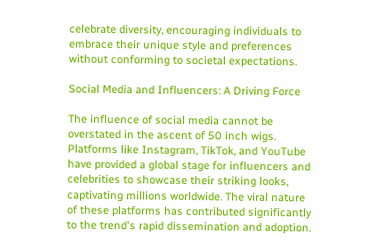celebrate diversity, encouraging individuals to embrace their unique style and preferences without conforming to societal expectations.

Social Media and Influencers: A Driving Force

The influence of social media cannot be overstated in the ascent of 50 inch wigs. Platforms like Instagram, TikTok, and YouTube have provided a global stage for influencers and celebrities to showcase their striking looks, captivating millions worldwide. The viral nature of these platforms has contributed significantly to the trend's rapid dissemination and adoption.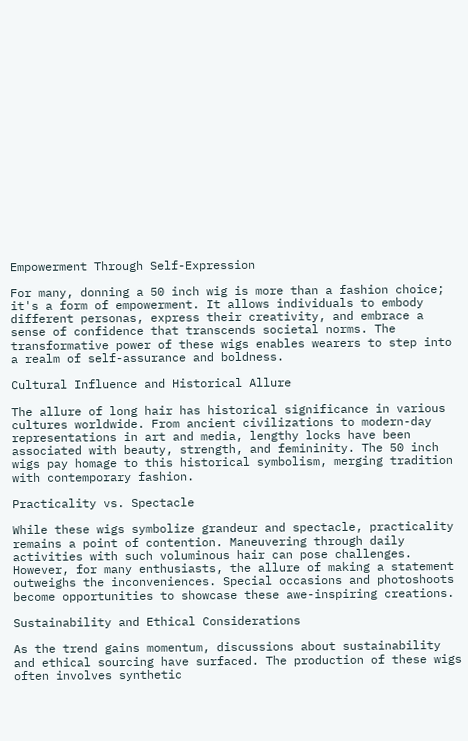Empowerment Through Self-Expression

For many, donning a 50 inch wig is more than a fashion choice; it's a form of empowerment. It allows individuals to embody different personas, express their creativity, and embrace a sense of confidence that transcends societal norms. The transformative power of these wigs enables wearers to step into a realm of self-assurance and boldness.

Cultural Influence and Historical Allure

The allure of long hair has historical significance in various cultures worldwide. From ancient civilizations to modern-day representations in art and media, lengthy locks have been associated with beauty, strength, and femininity. The 50 inch wigs pay homage to this historical symbolism, merging tradition with contemporary fashion.

Practicality vs. Spectacle

While these wigs symbolize grandeur and spectacle, practicality remains a point of contention. Maneuvering through daily activities with such voluminous hair can pose challenges. However, for many enthusiasts, the allure of making a statement outweighs the inconveniences. Special occasions and photoshoots become opportunities to showcase these awe-inspiring creations.

Sustainability and Ethical Considerations

As the trend gains momentum, discussions about sustainability and ethical sourcing have surfaced. The production of these wigs often involves synthetic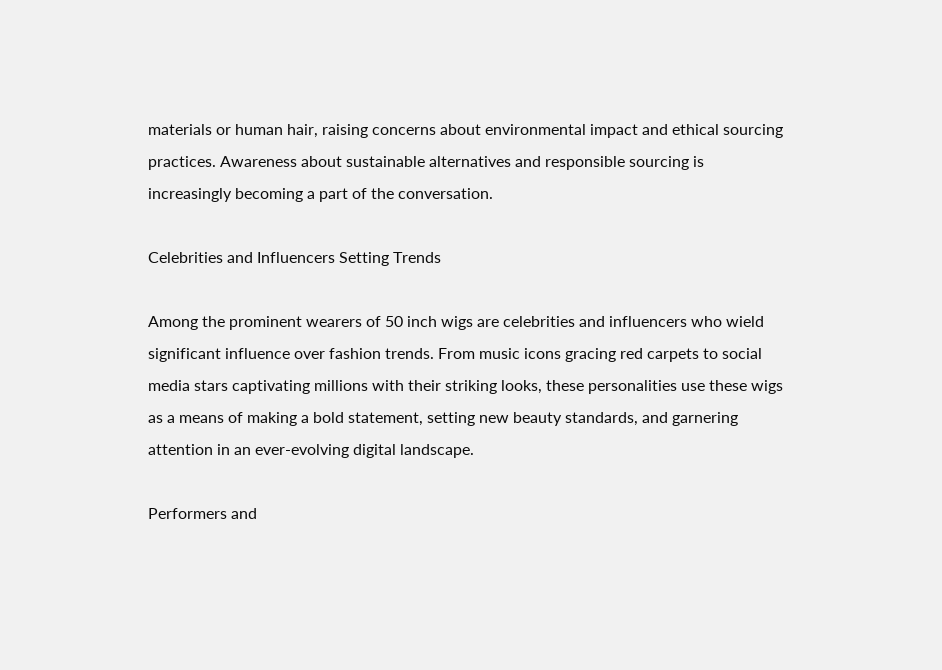materials or human hair, raising concerns about environmental impact and ethical sourcing practices. Awareness about sustainable alternatives and responsible sourcing is increasingly becoming a part of the conversation.

Celebrities and Influencers Setting Trends

Among the prominent wearers of 50 inch wigs are celebrities and influencers who wield significant influence over fashion trends. From music icons gracing red carpets to social media stars captivating millions with their striking looks, these personalities use these wigs as a means of making a bold statement, setting new beauty standards, and garnering attention in an ever-evolving digital landscape.

Performers and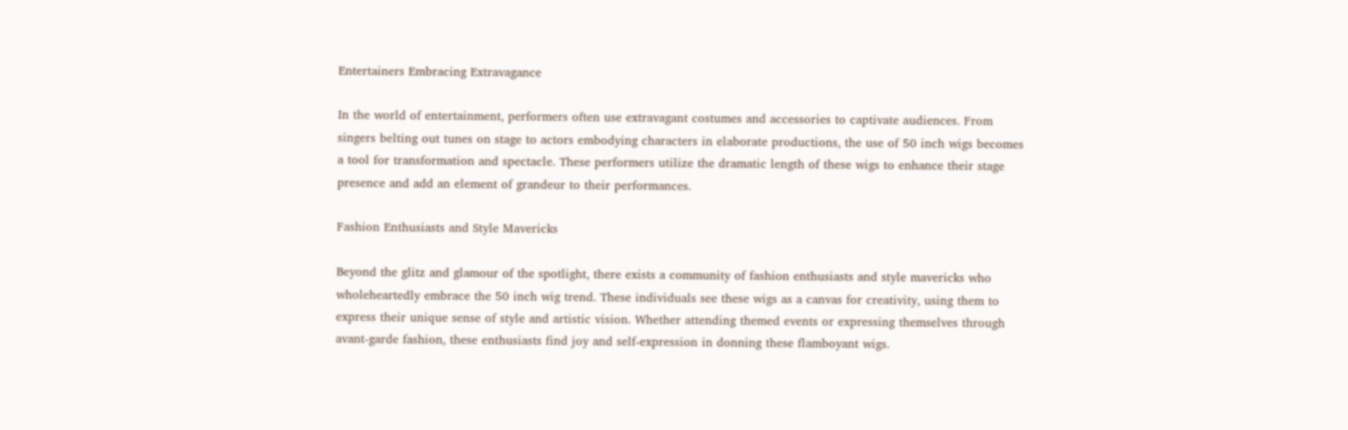Entertainers Embracing Extravagance

In the world of entertainment, performers often use extravagant costumes and accessories to captivate audiences. From singers belting out tunes on stage to actors embodying characters in elaborate productions, the use of 50 inch wigs becomes a tool for transformation and spectacle. These performers utilize the dramatic length of these wigs to enhance their stage presence and add an element of grandeur to their performances.

Fashion Enthusiasts and Style Mavericks

Beyond the glitz and glamour of the spotlight, there exists a community of fashion enthusiasts and style mavericks who wholeheartedly embrace the 50 inch wig trend. These individuals see these wigs as a canvas for creativity, using them to express their unique sense of style and artistic vision. Whether attending themed events or expressing themselves through avant-garde fashion, these enthusiasts find joy and self-expression in donning these flamboyant wigs.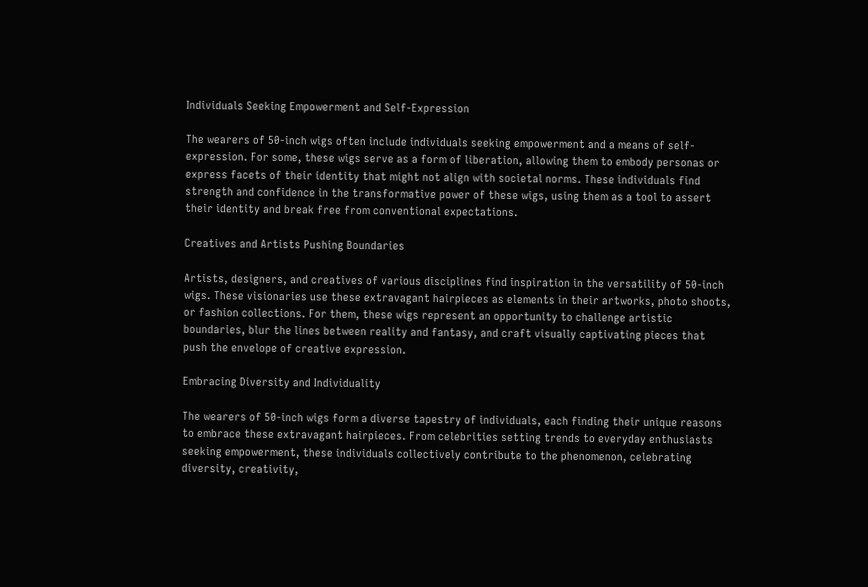Individuals Seeking Empowerment and Self-Expression

The wearers of 50-inch wigs often include individuals seeking empowerment and a means of self-expression. For some, these wigs serve as a form of liberation, allowing them to embody personas or express facets of their identity that might not align with societal norms. These individuals find strength and confidence in the transformative power of these wigs, using them as a tool to assert their identity and break free from conventional expectations.

Creatives and Artists Pushing Boundaries

Artists, designers, and creatives of various disciplines find inspiration in the versatility of 50-inch wigs. These visionaries use these extravagant hairpieces as elements in their artworks, photo shoots, or fashion collections. For them, these wigs represent an opportunity to challenge artistic boundaries, blur the lines between reality and fantasy, and craft visually captivating pieces that push the envelope of creative expression.

Embracing Diversity and Individuality

The wearers of 50-inch wigs form a diverse tapestry of individuals, each finding their unique reasons to embrace these extravagant hairpieces. From celebrities setting trends to everyday enthusiasts seeking empowerment, these individuals collectively contribute to the phenomenon, celebrating diversity, creativity,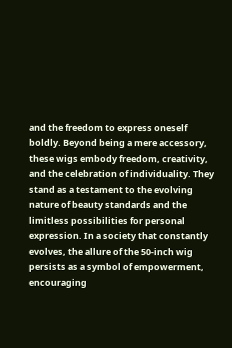and the freedom to express oneself boldly. Beyond being a mere accessory, these wigs embody freedom, creativity, and the celebration of individuality. They stand as a testament to the evolving nature of beauty standards and the limitless possibilities for personal expression. In a society that constantly evolves, the allure of the 50-inch wig persists as a symbol of empowerment, encouraging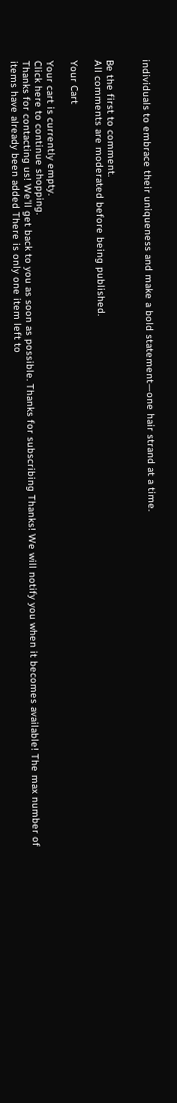individuals to embrace their uniqueness and make a bold statement—one hair strand at a time.


Be the first to comment.
All comments are moderated before being published.

Your Cart

Your cart is currently empty.
Click here to continue shopping.
Thanks for contacting us! We'll get back to you as soon as possible. Thanks for subscribing Thanks! We will notify you when it becomes available! The max number of items have already been added There is only one item left to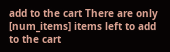add to the cart There are only [num_items] items left to add to the cart